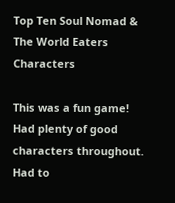Top Ten Soul Nomad & The World Eaters Characters

This was a fun game! Had plenty of good characters throughout. Had to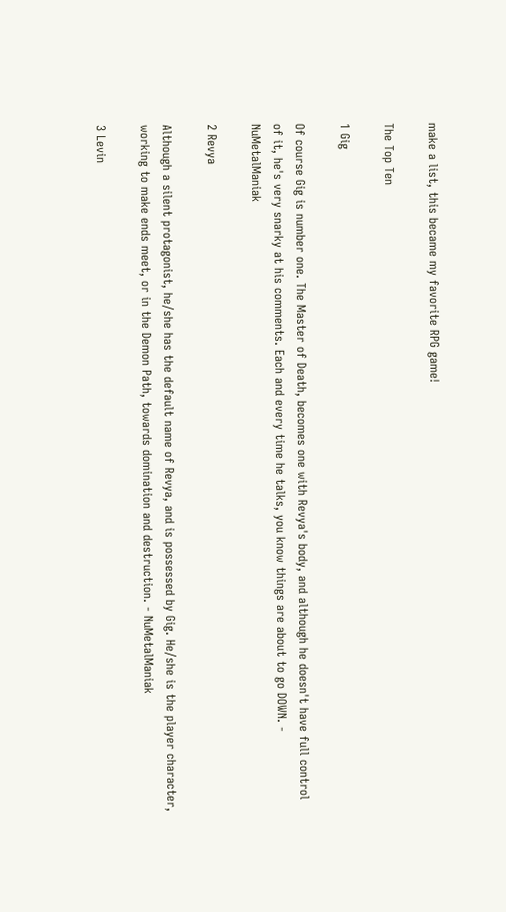make a list, this became my favorite RPG game!

The Top Ten

1 Gig

Of course Gig is number one. The Master of Death, becomes one with Revya's body, and although he doesn't have full control of it, he's very snarky at his comments. Each and every time he talks, you know things are about to go DOWN. - NuMetalManiak

2 Revya

Although a silent protagonist, he/she has the default name of Revya, and is possessed by Gig. He/she is the player character, working to make ends meet, or in the Demon Path, towards domination and destruction. - NuMetalManiak

3 Levin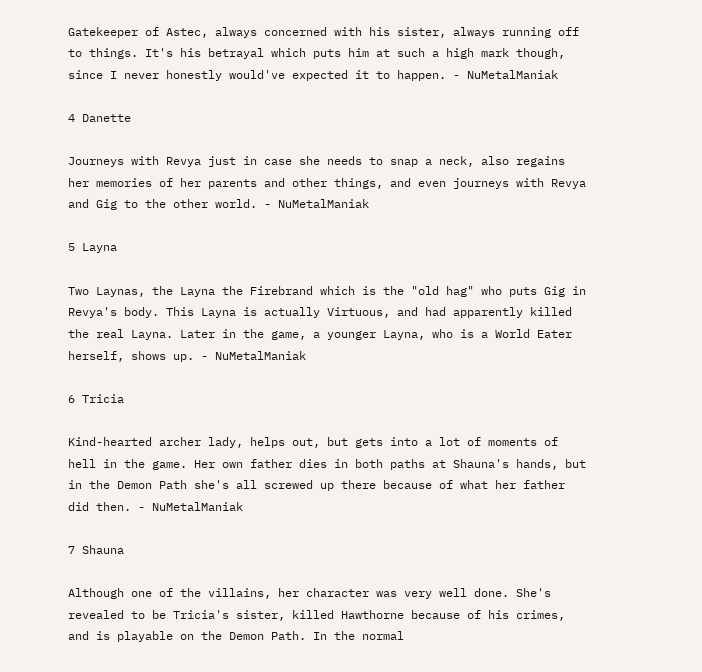Gatekeeper of Astec, always concerned with his sister, always running off to things. It's his betrayal which puts him at such a high mark though, since I never honestly would've expected it to happen. - NuMetalManiak

4 Danette

Journeys with Revya just in case she needs to snap a neck, also regains her memories of her parents and other things, and even journeys with Revya and Gig to the other world. - NuMetalManiak

5 Layna

Two Laynas, the Layna the Firebrand which is the "old hag" who puts Gig in Revya's body. This Layna is actually Virtuous, and had apparently killed the real Layna. Later in the game, a younger Layna, who is a World Eater herself, shows up. - NuMetalManiak

6 Tricia

Kind-hearted archer lady, helps out, but gets into a lot of moments of hell in the game. Her own father dies in both paths at Shauna's hands, but in the Demon Path she's all screwed up there because of what her father did then. - NuMetalManiak

7 Shauna

Although one of the villains, her character was very well done. She's revealed to be Tricia's sister, killed Hawthorne because of his crimes, and is playable on the Demon Path. In the normal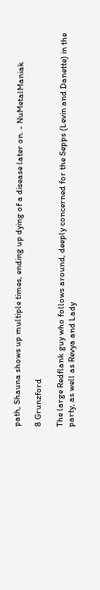path, Shauna shows up multiple times, ending up dying of a disease later on. - NuMetalManiak

8 Grunzford

The large Redflank guy who follows around, deeply concerned for the Sepps (Levin and Danette) in the party, as well as Revya and Lady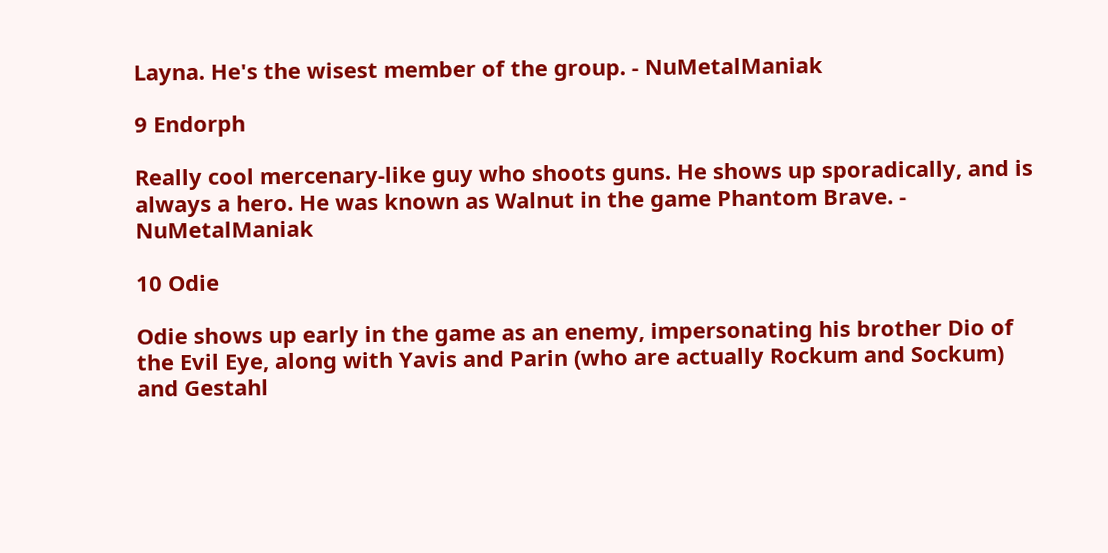Layna. He's the wisest member of the group. - NuMetalManiak

9 Endorph

Really cool mercenary-like guy who shoots guns. He shows up sporadically, and is always a hero. He was known as Walnut in the game Phantom Brave. - NuMetalManiak

10 Odie

Odie shows up early in the game as an enemy, impersonating his brother Dio of the Evil Eye, along with Yavis and Parin (who are actually Rockum and Sockum) and Gestahl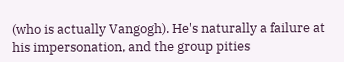(who is actually Vangogh). He's naturally a failure at his impersonation, and the group pities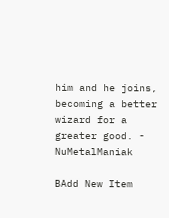him and he joins, becoming a better wizard for a greater good. - NuMetalManiak

BAdd New Item